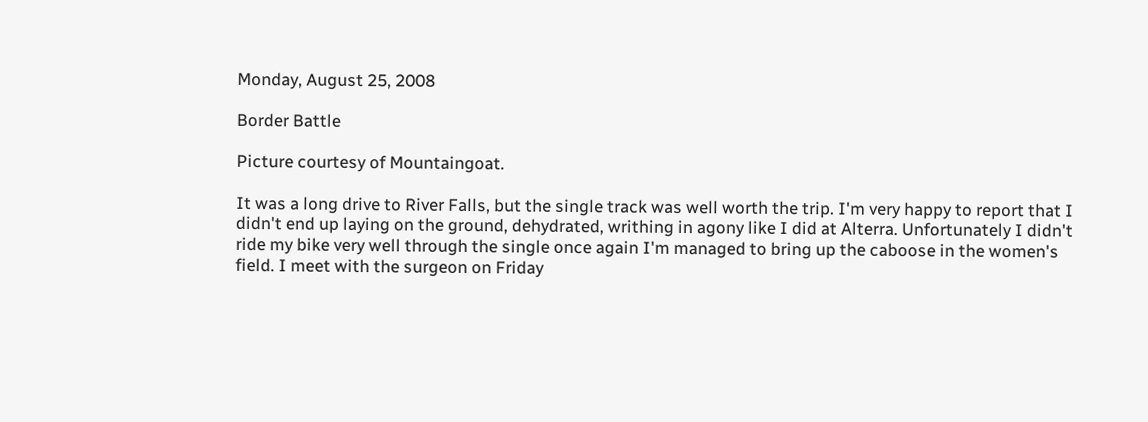Monday, August 25, 2008

Border Battle

Picture courtesy of Mountaingoat.

It was a long drive to River Falls, but the single track was well worth the trip. I'm very happy to report that I didn't end up laying on the ground, dehydrated, writhing in agony like I did at Alterra. Unfortunately I didn't ride my bike very well through the single once again I'm managed to bring up the caboose in the women's field. I meet with the surgeon on Friday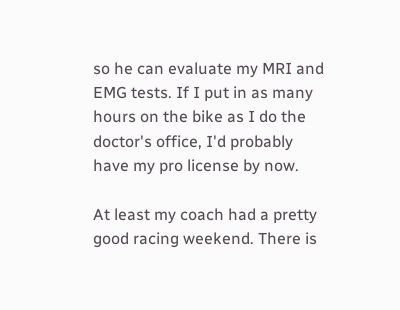so he can evaluate my MRI and EMG tests. If I put in as many hours on the bike as I do the doctor's office, I'd probably have my pro license by now.

At least my coach had a pretty good racing weekend. There is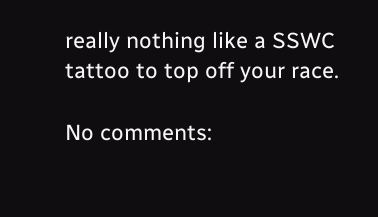really nothing like a SSWC tattoo to top off your race.

No comments: